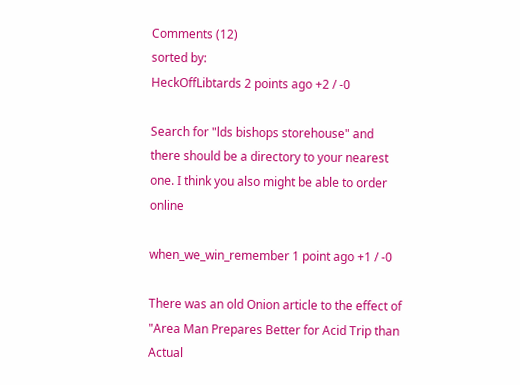Comments (12)
sorted by:
HeckOffLibtards 2 points ago +2 / -0

Search for "lds bishops storehouse" and there should be a directory to your nearest one. I think you also might be able to order online

when_we_win_remember 1 point ago +1 / -0

There was an old Onion article to the effect of "Area Man Prepares Better for Acid Trip than Actual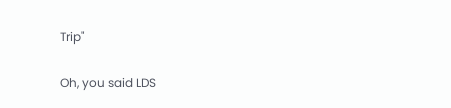Trip"

Oh, you said LDS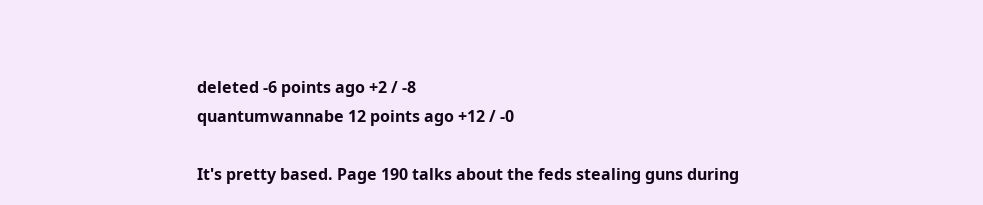deleted -6 points ago +2 / -8
quantumwannabe 12 points ago +12 / -0

It's pretty based. Page 190 talks about the feds stealing guns during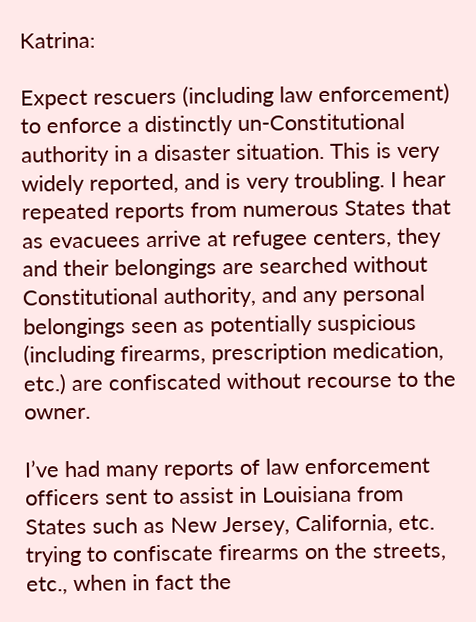Katrina:

Expect rescuers (including law enforcement) to enforce a distinctly un-Constitutional authority in a disaster situation. This is very widely reported, and is very troubling. I hear repeated reports from numerous States that as evacuees arrive at refugee centers, they and their belongings are searched without Constitutional authority, and any personal belongings seen as potentially suspicious (including firearms, prescription medication, etc.) are confiscated without recourse to the owner.

I’ve had many reports of law enforcement officers sent to assist in Louisiana from States such as New Jersey, California, etc. trying to confiscate firearms on the streets, etc., when in fact the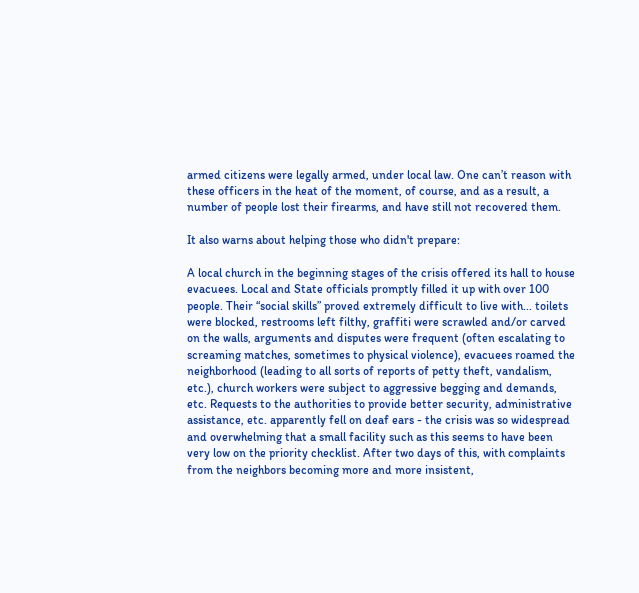armed citizens were legally armed, under local law. One can’t reason with these officers in the heat of the moment, of course, and as a result, a number of people lost their firearms, and have still not recovered them.

It also warns about helping those who didn't prepare:

A local church in the beginning stages of the crisis offered its hall to house evacuees. Local and State officials promptly filled it up with over 100 people. Their “social skills” proved extremely difficult to live with... toilets were blocked, restrooms left filthy, graffiti were scrawled and/or carved on the walls, arguments and disputes were frequent (often escalating to screaming matches, sometimes to physical violence), evacuees roamed the neighborhood (leading to all sorts of reports of petty theft, vandalism, etc.), church workers were subject to aggressive begging and demands, etc. Requests to the authorities to provide better security, administrative assistance, etc. apparently fell on deaf ears - the crisis was so widespread and overwhelming that a small facility such as this seems to have been very low on the priority checklist. After two days of this, with complaints from the neighbors becoming more and more insistent,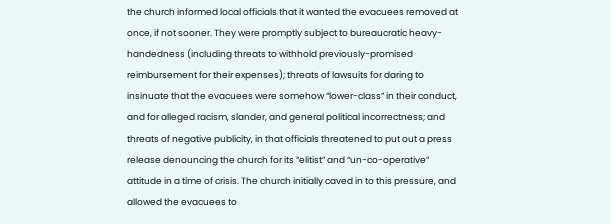the church informed local officials that it wanted the evacuees removed at once, if not sooner. They were promptly subject to bureaucratic heavy-handedness (including threats to withhold previously-promised reimbursement for their expenses); threats of lawsuits for daring to insinuate that the evacuees were somehow “lower-class” in their conduct, and for alleged racism, slander, and general political incorrectness; and threats of negative publicity, in that officials threatened to put out a press release denouncing the church for its “elitist” and “un-co-operative” attitude in a time of crisis. The church initially caved in to this pressure, and allowed the evacuees to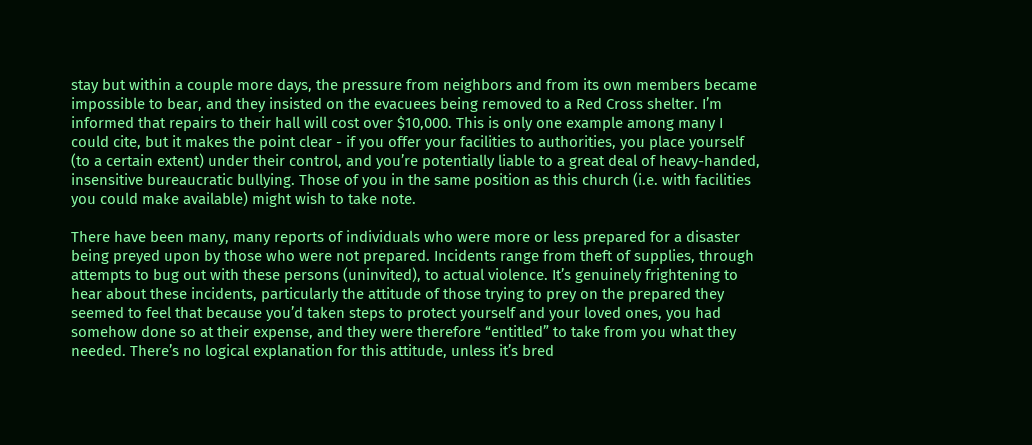stay but within a couple more days, the pressure from neighbors and from its own members became impossible to bear, and they insisted on the evacuees being removed to a Red Cross shelter. I’m informed that repairs to their hall will cost over $10,000. This is only one example among many I could cite, but it makes the point clear - if you offer your facilities to authorities, you place yourself (to a certain extent) under their control, and you’re potentially liable to a great deal of heavy-handed, insensitive bureaucratic bullying. Those of you in the same position as this church (i.e. with facilities you could make available) might wish to take note.

There have been many, many reports of individuals who were more or less prepared for a disaster being preyed upon by those who were not prepared. Incidents range from theft of supplies, through attempts to bug out with these persons (uninvited), to actual violence. It’s genuinely frightening to hear about these incidents, particularly the attitude of those trying to prey on the prepared they seemed to feel that because you’d taken steps to protect yourself and your loved ones, you had somehow done so at their expense, and they were therefore “entitled” to take from you what they needed. There’s no logical explanation for this attitude, unless it’s bred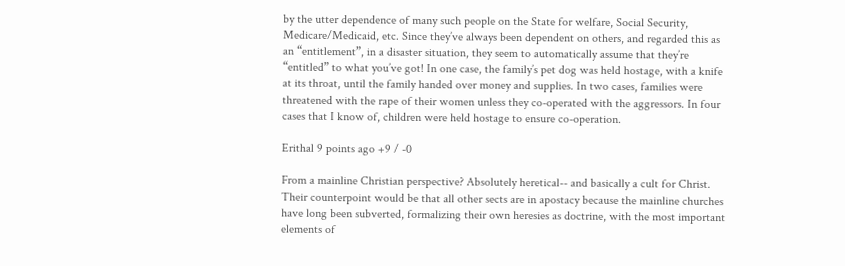by the utter dependence of many such people on the State for welfare, Social Security, Medicare/Medicaid, etc. Since they’ve always been dependent on others, and regarded this as an “entitlement”, in a disaster situation, they seem to automatically assume that they’re “entitled” to what you’ve got! In one case, the family’s pet dog was held hostage, with a knife at its throat, until the family handed over money and supplies. In two cases, families were threatened with the rape of their women unless they co-operated with the aggressors. In four cases that I know of, children were held hostage to ensure co-operation.

Erithal 9 points ago +9 / -0

From a mainline Christian perspective? Absolutely heretical-- and basically a cult for Christ. Their counterpoint would be that all other sects are in apostacy because the mainline churches have long been subverted, formalizing their own heresies as doctrine, with the most important elements of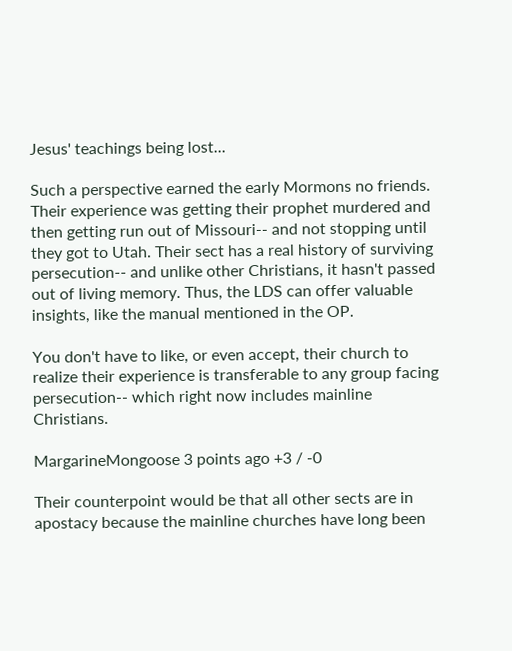Jesus' teachings being lost...

Such a perspective earned the early Mormons no friends. Their experience was getting their prophet murdered and then getting run out of Missouri-- and not stopping until they got to Utah. Their sect has a real history of surviving persecution-- and unlike other Christians, it hasn't passed out of living memory. Thus, the LDS can offer valuable insights, like the manual mentioned in the OP.

You don't have to like, or even accept, their church to realize their experience is transferable to any group facing persecution-- which right now includes mainline Christians.

MargarineMongoose 3 points ago +3 / -0

Their counterpoint would be that all other sects are in apostacy because the mainline churches have long been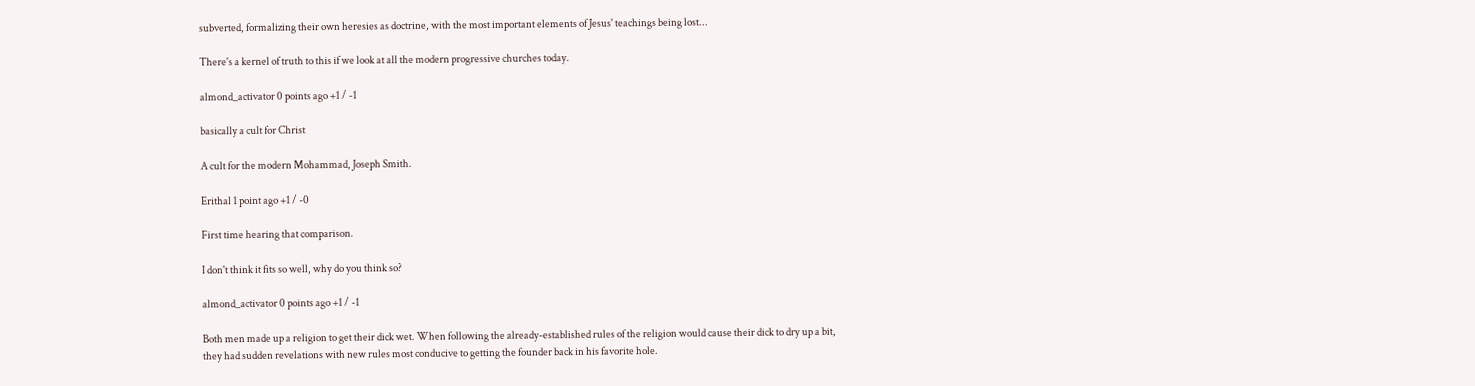subverted, formalizing their own heresies as doctrine, with the most important elements of Jesus' teachings being lost...

There's a kernel of truth to this if we look at all the modern progressive churches today.

almond_activator 0 points ago +1 / -1

basically a cult for Christ

A cult for the modern Mohammad, Joseph Smith.

Erithal 1 point ago +1 / -0

First time hearing that comparison.

I don't think it fits so well, why do you think so?

almond_activator 0 points ago +1 / -1

Both men made up a religion to get their dick wet. When following the already-established rules of the religion would cause their dick to dry up a bit, they had sudden revelations with new rules most conducive to getting the founder back in his favorite hole.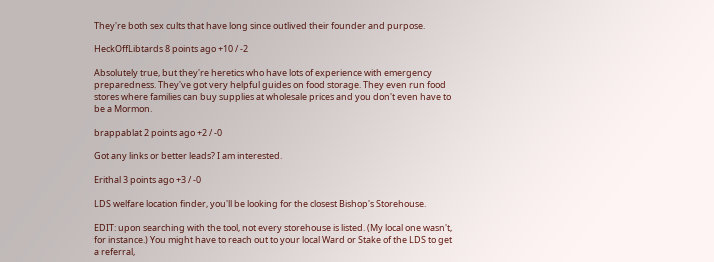They're both sex cults that have long since outlived their founder and purpose.

HeckOffLibtards 8 points ago +10 / -2

Absolutely true, but they're heretics who have lots of experience with emergency preparedness. They've got very helpful guides on food storage. They even run food stores where families can buy supplies at wholesale prices and you don't even have to be a Mormon.

brappablat 2 points ago +2 / -0

Got any links or better leads? I am interested.

Erithal 3 points ago +3 / -0

LDS welfare location finder, you'll be looking for the closest Bishop's Storehouse.

EDIT: upon searching with the tool, not every storehouse is listed. (My local one wasn't, for instance.) You might have to reach out to your local Ward or Stake of the LDS to get a referral,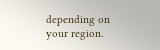depending on your region.